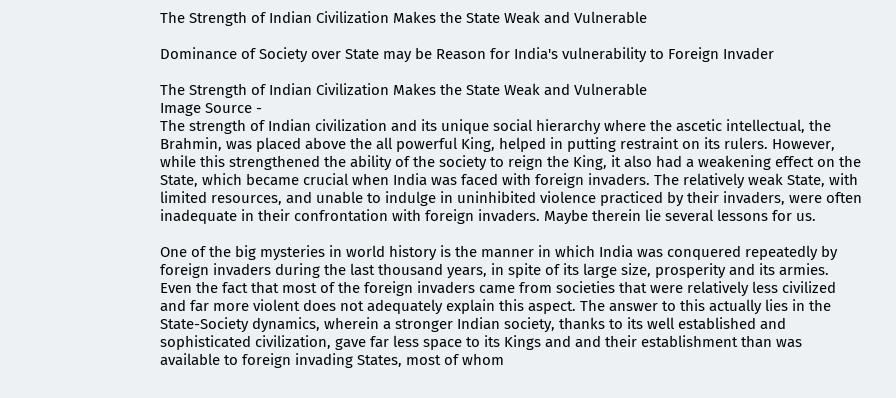The Strength of Indian Civilization Makes the State Weak and Vulnerable

Dominance of Society over State may be Reason for India's vulnerability to Foreign Invader

The Strength of Indian Civilization Makes the State Weak and Vulnerable
Image Source -
The strength of Indian civilization and its unique social hierarchy where the ascetic intellectual, the Brahmin, was placed above the all powerful King, helped in putting restraint on its rulers. However, while this strengthened the ability of the society to reign the King, it also had a weakening effect on the State, which became crucial when India was faced with foreign invaders. The relatively weak State, with limited resources, and unable to indulge in uninhibited violence practiced by their invaders, were often inadequate in their confrontation with foreign invaders. Maybe therein lie several lessons for us.

One of the big mysteries in world history is the manner in which India was conquered repeatedly by foreign invaders during the last thousand years, in spite of its large size, prosperity and its armies. Even the fact that most of the foreign invaders came from societies that were relatively less civilized and far more violent does not adequately explain this aspect. The answer to this actually lies in the State-Society dynamics, wherein a stronger Indian society, thanks to its well established and sophisticated civilization, gave far less space to its Kings and and their establishment than was available to foreign invading States, most of whom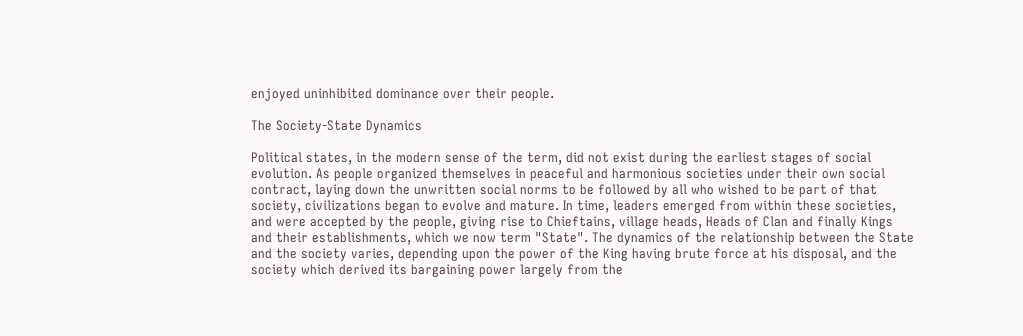enjoyed uninhibited dominance over their people.

The Society-State Dynamics

Political states, in the modern sense of the term, did not exist during the earliest stages of social evolution. As people organized themselves in peaceful and harmonious societies under their own social contract, laying down the unwritten social norms to be followed by all who wished to be part of that society, civilizations began to evolve and mature. In time, leaders emerged from within these societies, and were accepted by the people, giving rise to Chieftains, village heads, Heads of Clan and finally Kings and their establishments, which we now term "State". The dynamics of the relationship between the State and the society varies, depending upon the power of the King having brute force at his disposal, and the society which derived its bargaining power largely from the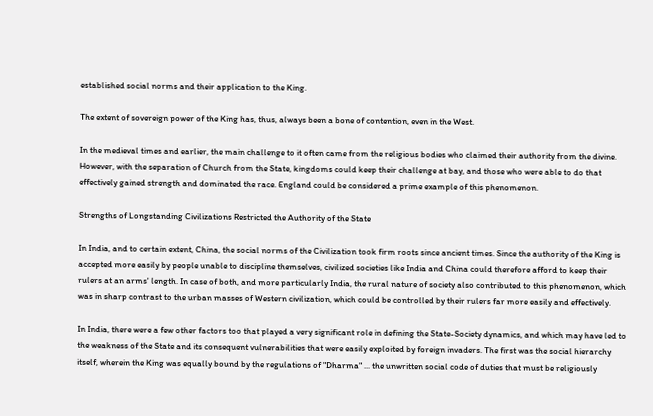established social norms and their application to the King.

The extent of sovereign power of the King has, thus, always been a bone of contention, even in the West.

In the medieval times and earlier, the main challenge to it often came from the religious bodies who claimed their authority from the divine. However, with the separation of Church from the State, kingdoms could keep their challenge at bay, and those who were able to do that effectively gained strength and dominated the race. England could be considered a prime example of this phenomenon.

Strengths of Longstanding Civilizations Restricted the Authority of the State

In India, and to certain extent, China, the social norms of the Civilization took firm roots since ancient times. Since the authority of the King is accepted more easily by people unable to discipline themselves, civilized societies like India and China could therefore afford to keep their rulers at an arms' length. In case of both, and more particularly India, the rural nature of society also contributed to this phenomenon, which was in sharp contrast to the urban masses of Western civilization, which could be controlled by their rulers far more easily and effectively.

In India, there were a few other factors too that played a very significant role in defining the State-Society dynamics, and which may have led to the weakness of the State and its consequent vulnerabilities that were easily exploited by foreign invaders. The first was the social hierarchy itself, wherein the King was equally bound by the regulations of "Dharma" ... the unwritten social code of duties that must be religiously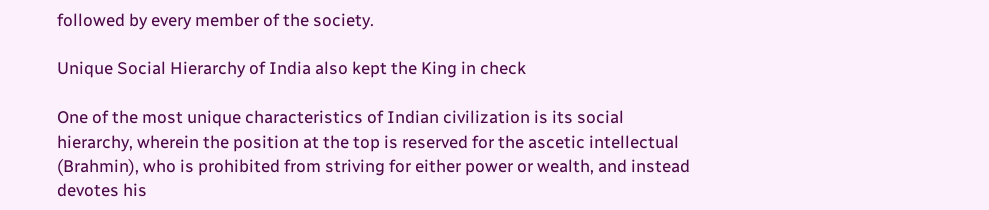followed by every member of the society.

Unique Social Hierarchy of India also kept the King in check

One of the most unique characteristics of Indian civilization is its social hierarchy, wherein the position at the top is reserved for the ascetic intellectual (Brahmin), who is prohibited from striving for either power or wealth, and instead devotes his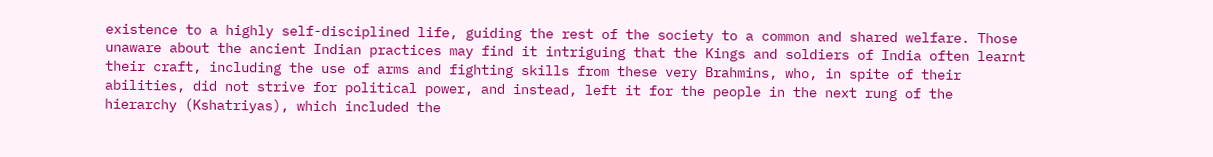existence to a highly self-disciplined life, guiding the rest of the society to a common and shared welfare. Those unaware about the ancient Indian practices may find it intriguing that the Kings and soldiers of India often learnt their craft, including the use of arms and fighting skills from these very Brahmins, who, in spite of their abilities, did not strive for political power, and instead, left it for the people in the next rung of the hierarchy (Kshatriyas), which included the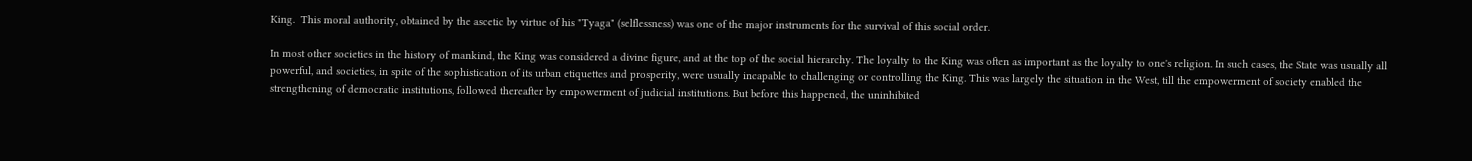King.  This moral authority, obtained by the ascetic by virtue of his "Tyaga" (selflessness) was one of the major instruments for the survival of this social order.

In most other societies in the history of mankind, the King was considered a divine figure, and at the top of the social hierarchy. The loyalty to the King was often as important as the loyalty to one's religion. In such cases, the State was usually all powerful, and societies, in spite of the sophistication of its urban etiquettes and prosperity, were usually incapable to challenging or controlling the King. This was largely the situation in the West, till the empowerment of society enabled the strengthening of democratic institutions, followed thereafter by empowerment of judicial institutions. But before this happened, the uninhibited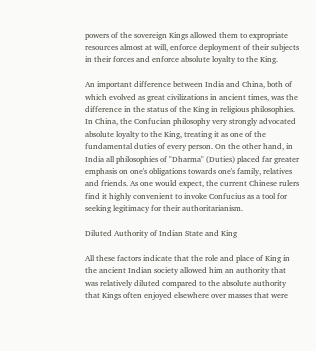powers of the sovereign Kings allowed them to expropriate resources almost at will, enforce deployment of their subjects in their forces and enforce absolute loyalty to the King.

An important difference between India and China, both of which evolved as great civilizations in ancient times, was the difference in the status of the King in religious philosophies. In China, the Confucian philosophy very strongly advocated absolute loyalty to the King, treating it as one of the fundamental duties of every person. On the other hand, in India all philosophies of "Dharma" (Duties) placed far greater emphasis on one's obligations towards one's family, relatives and friends. As one would expect, the current Chinese rulers find it highly convenient to invoke Confucius as a tool for seeking legitimacy for their authoritarianism.

Diluted Authority of Indian State and King

All these factors indicate that the role and place of King in the ancient Indian society allowed him an authority that was relatively diluted compared to the absolute authority that Kings often enjoyed elsewhere over masses that were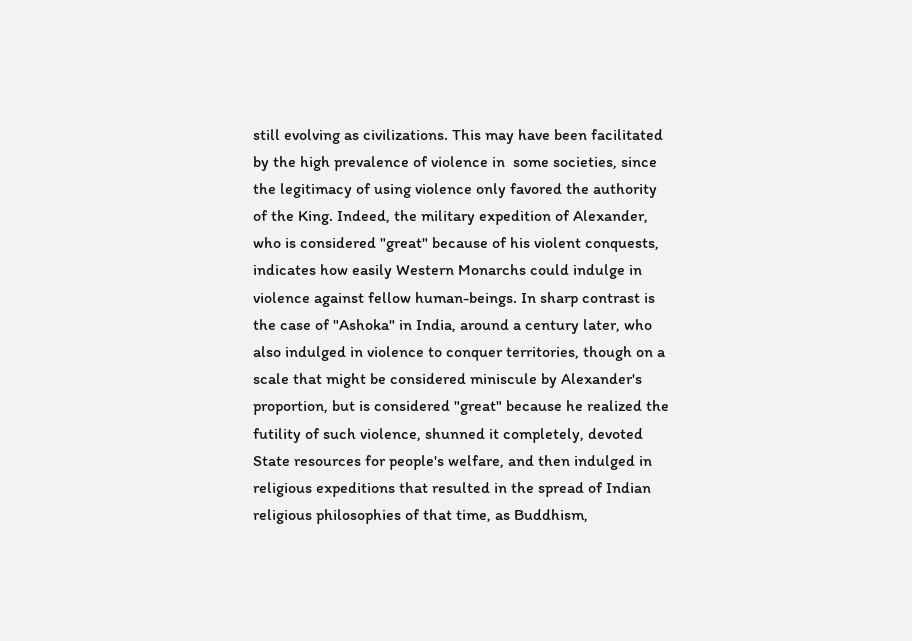still evolving as civilizations. This may have been facilitated by the high prevalence of violence in  some societies, since the legitimacy of using violence only favored the authority of the King. Indeed, the military expedition of Alexander, who is considered "great" because of his violent conquests, indicates how easily Western Monarchs could indulge in violence against fellow human-beings. In sharp contrast is the case of "Ashoka" in India, around a century later, who also indulged in violence to conquer territories, though on a scale that might be considered miniscule by Alexander's proportion, but is considered "great" because he realized the futility of such violence, shunned it completely, devoted State resources for people's welfare, and then indulged in religious expeditions that resulted in the spread of Indian religious philosophies of that time, as Buddhism,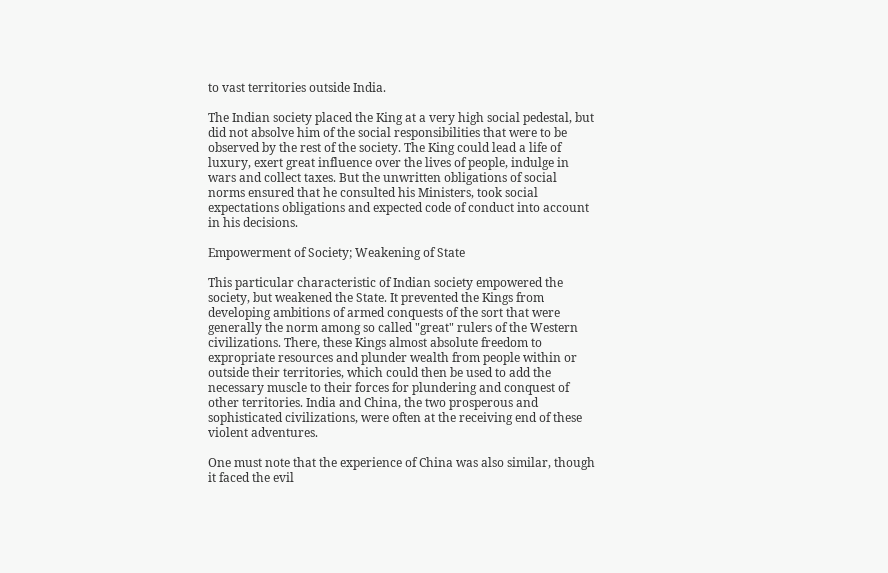to vast territories outside India.

The Indian society placed the King at a very high social pedestal, but did not absolve him of the social responsibilities that were to be observed by the rest of the society. The King could lead a life of luxury, exert great influence over the lives of people, indulge in wars and collect taxes. But the unwritten obligations of social norms ensured that he consulted his Ministers, took social expectations obligations and expected code of conduct into account in his decisions.

Empowerment of Society; Weakening of State

This particular characteristic of Indian society empowered the society, but weakened the State. It prevented the Kings from developing ambitions of armed conquests of the sort that were generally the norm among so called "great" rulers of the Western civilizations. There, these Kings almost absolute freedom to expropriate resources and plunder wealth from people within or outside their territories, which could then be used to add the necessary muscle to their forces for plundering and conquest of other territories. India and China, the two prosperous and sophisticated civilizations, were often at the receiving end of these violent adventures.

One must note that the experience of China was also similar, though it faced the evil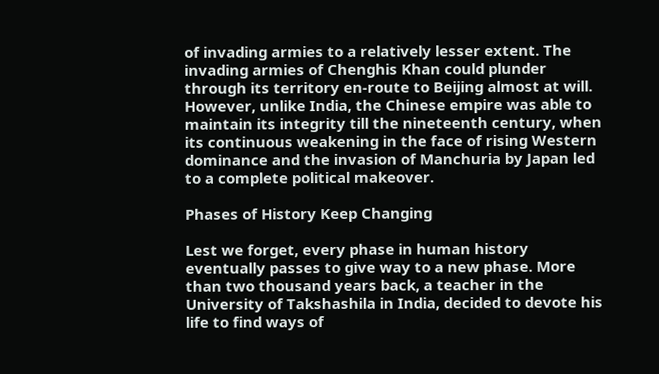of invading armies to a relatively lesser extent. The invading armies of Chenghis Khan could plunder through its territory en-route to Beijing almost at will. However, unlike India, the Chinese empire was able to maintain its integrity till the nineteenth century, when its continuous weakening in the face of rising Western dominance and the invasion of Manchuria by Japan led to a complete political makeover.

Phases of History Keep Changing

Lest we forget, every phase in human history eventually passes to give way to a new phase. More than two thousand years back, a teacher in the University of Takshashila in India, decided to devote his life to find ways of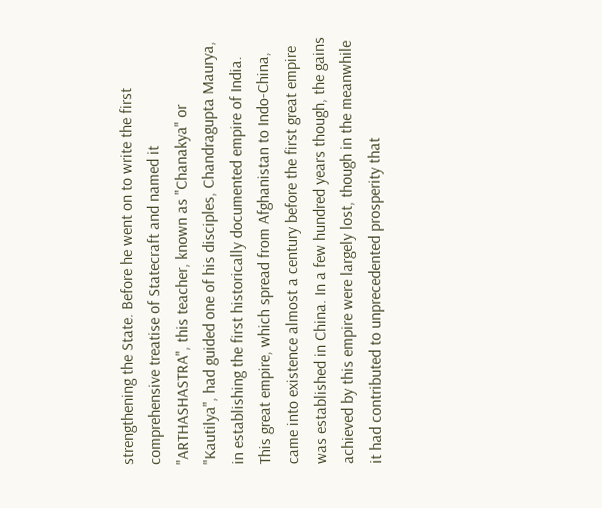strengthening the State. Before he went on to write the first comprehensive treatise of Statecraft and named it "ARTHASHASTRA", this teacher, known as "Chanakya" or "Kautilya", had guided one of his disciples, Chandragupta Maurya, in establishing the first historically documented empire of India. This great empire, which spread from Afghanistan to Indo-China, came into existence almost a century before the first great empire was established in China. In a few hundred years though, the gains achieved by this empire were largely lost, though in the meanwhile it had contributed to unprecedented prosperity that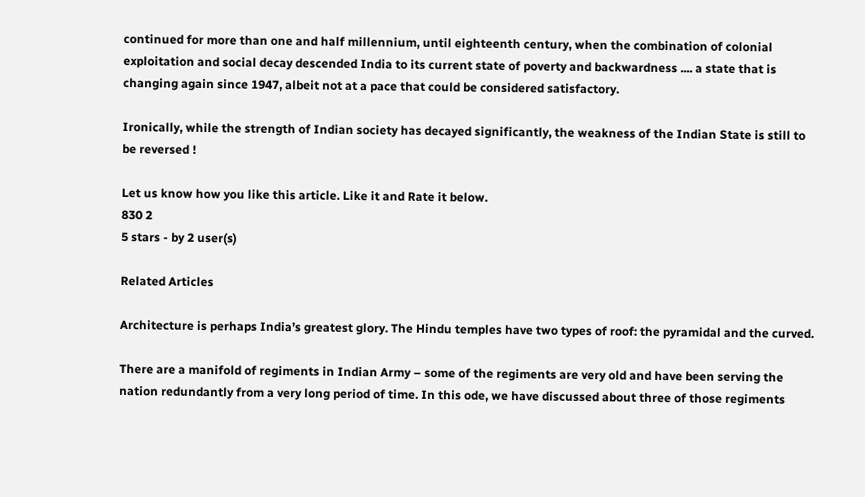continued for more than one and half millennium, until eighteenth century, when the combination of colonial exploitation and social decay descended India to its current state of poverty and backwardness .... a state that is changing again since 1947, albeit not at a pace that could be considered satisfactory.

Ironically, while the strength of Indian society has decayed significantly, the weakness of the Indian State is still to be reversed !

Let us know how you like this article. Like it and Rate it below.
830 2
5 stars - by 2 user(s)

Related Articles

Architecture is perhaps India’s greatest glory. The Hindu temples have two types of roof: the pyramidal and the curved.

There are a manifold of regiments in Indian Army – some of the regiments are very old and have been serving the nation redundantly from a very long period of time. In this ode, we have discussed about three of those regiments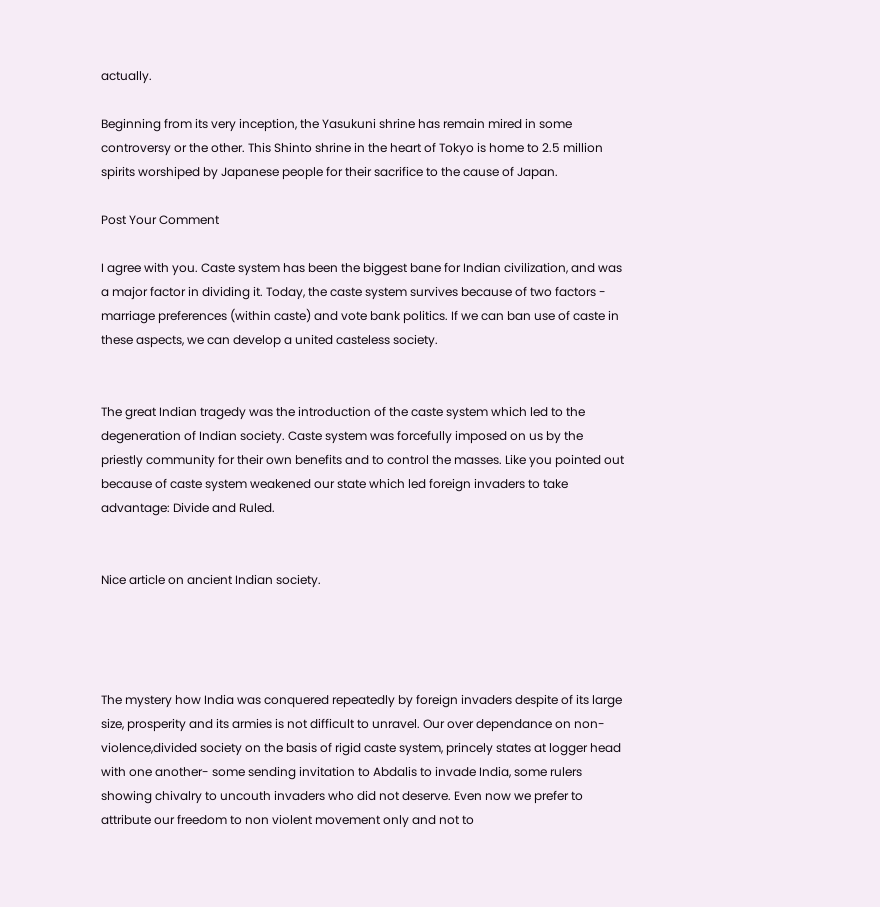actually.

Beginning from its very inception, the Yasukuni shrine has remain mired in some controversy or the other. This Shinto shrine in the heart of Tokyo is home to 2.5 million spirits worshiped by Japanese people for their sacrifice to the cause of Japan.

Post Your Comment

I agree with you. Caste system has been the biggest bane for Indian civilization, and was a major factor in dividing it. Today, the caste system survives because of two factors - marriage preferences (within caste) and vote bank politics. If we can ban use of caste in these aspects, we can develop a united casteless society.


The great Indian tragedy was the introduction of the caste system which led to the degeneration of Indian society. Caste system was forcefully imposed on us by the priestly community for their own benefits and to control the masses. Like you pointed out because of caste system weakened our state which led foreign invaders to take advantage: Divide and Ruled.


Nice article on ancient Indian society.




The mystery how India was conquered repeatedly by foreign invaders despite of its large size, prosperity and its armies is not difficult to unravel. Our over dependance on non-violence,divided society on the basis of rigid caste system, princely states at logger head with one another- some sending invitation to Abdalis to invade India, some rulers showing chivalry to uncouth invaders who did not deserve. Even now we prefer to attribute our freedom to non violent movement only and not to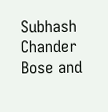Subhash Chander Bose and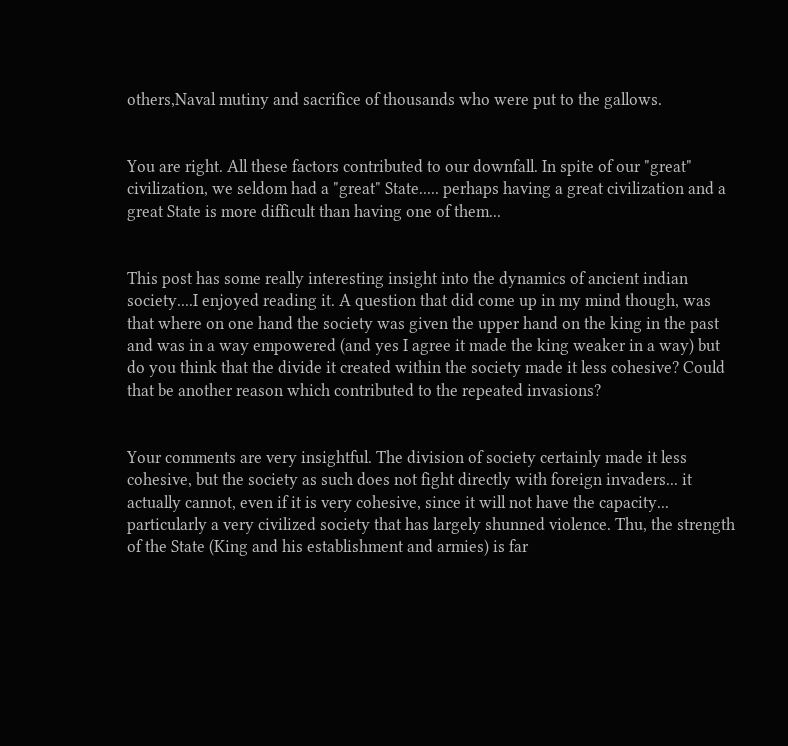others,Naval mutiny and sacrifice of thousands who were put to the gallows.


You are right. All these factors contributed to our downfall. In spite of our "great" civilization, we seldom had a "great" State..... perhaps having a great civilization and a great State is more difficult than having one of them...


This post has some really interesting insight into the dynamics of ancient indian society....I enjoyed reading it. A question that did come up in my mind though, was that where on one hand the society was given the upper hand on the king in the past and was in a way empowered (and yes I agree it made the king weaker in a way) but do you think that the divide it created within the society made it less cohesive? Could that be another reason which contributed to the repeated invasions?


Your comments are very insightful. The division of society certainly made it less cohesive, but the society as such does not fight directly with foreign invaders... it actually cannot, even if it is very cohesive, since it will not have the capacity... particularly a very civilized society that has largely shunned violence. Thu, the strength of the State (King and his establishment and armies) is far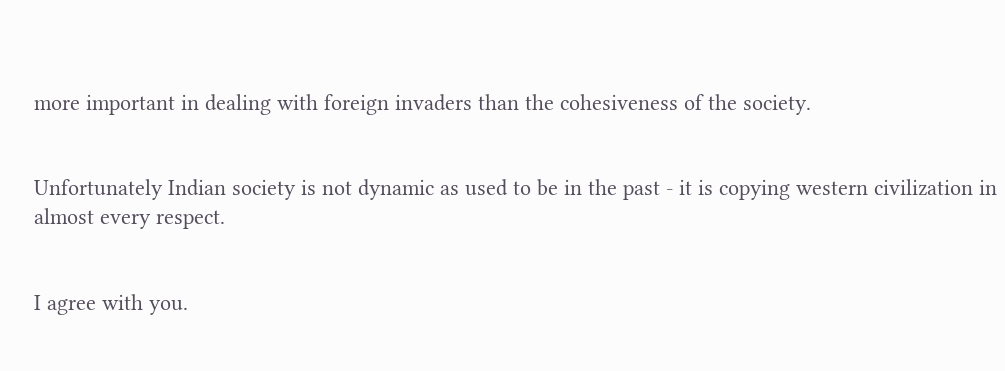more important in dealing with foreign invaders than the cohesiveness of the society.


Unfortunately Indian society is not dynamic as used to be in the past - it is copying western civilization in almost every respect.


I agree with you.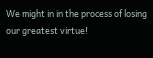We might in in the process of losing our greatest virtue!